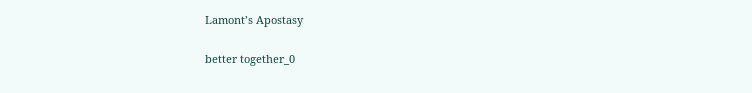Lamont’s Apostasy

better together_0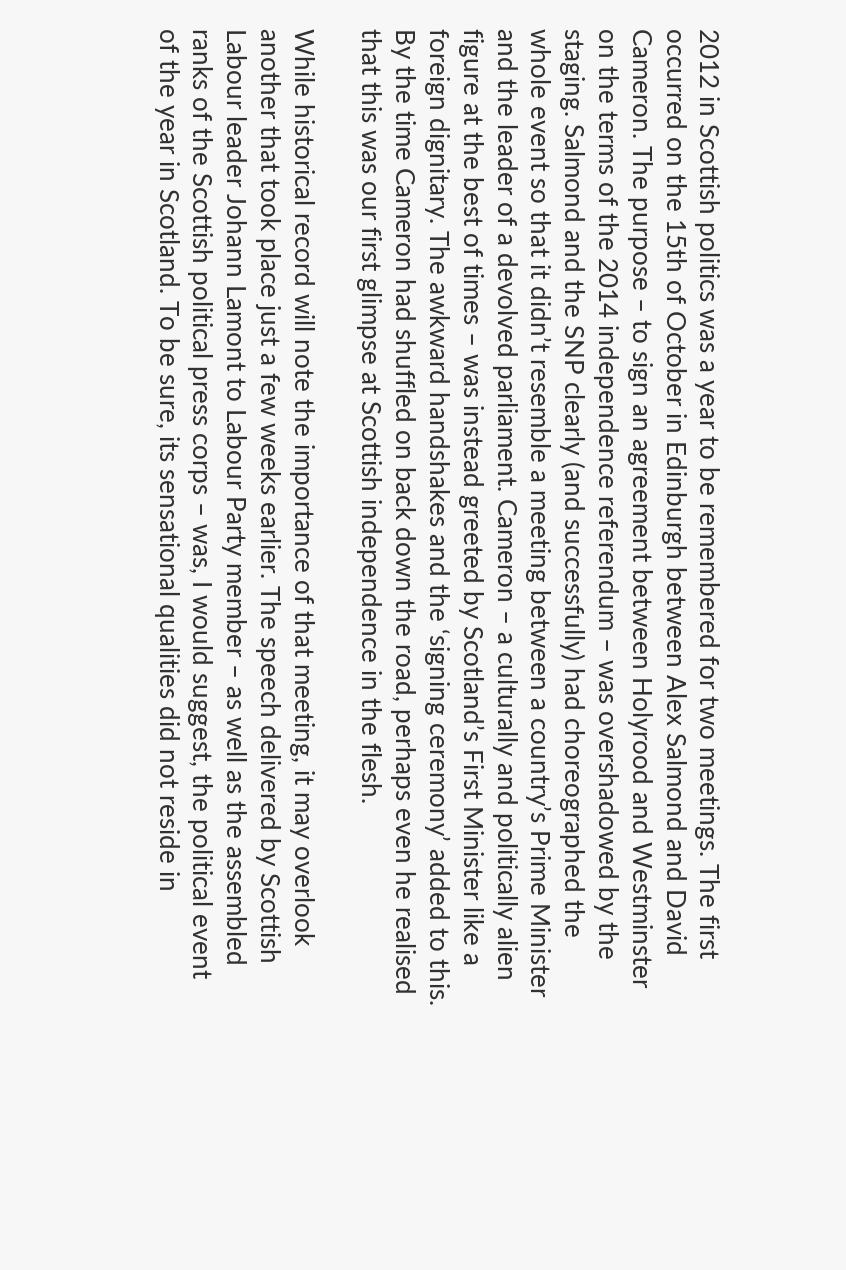2012 in Scottish politics was a year to be remembered for two meetings. The first occurred on the 15th of October in Edinburgh between Alex Salmond and David Cameron. The purpose – to sign an agreement between Holyrood and Westminster on the terms of the 2014 independence referendum – was overshadowed by the staging. Salmond and the SNP clearly (and successfully) had choreographed the whole event so that it didn’t resemble a meeting between a country’s Prime Minister and the leader of a devolved parliament. Cameron – a culturally and politically alien figure at the best of times – was instead greeted by Scotland’s First Minister like a foreign dignitary. The awkward handshakes and the ‘signing ceremony’ added to this. By the time Cameron had shuffled on back down the road, perhaps even he realised that this was our first glimpse at Scottish independence in the flesh.

While historical record will note the importance of that meeting, it may overlook another that took place just a few weeks earlier. The speech delivered by Scottish Labour leader Johann Lamont to Labour Party member – as well as the assembled ranks of the Scottish political press corps – was, I would suggest, the political event of the year in Scotland. To be sure, its sensational qualities did not reside in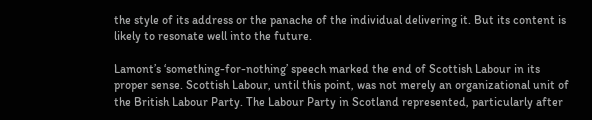the style of its address or the panache of the individual delivering it. But its content is likely to resonate well into the future.

Lamont’s ‘something-for-nothing’ speech marked the end of Scottish Labour in its proper sense. Scottish Labour, until this point, was not merely an organizational unit of the British Labour Party. The Labour Party in Scotland represented, particularly after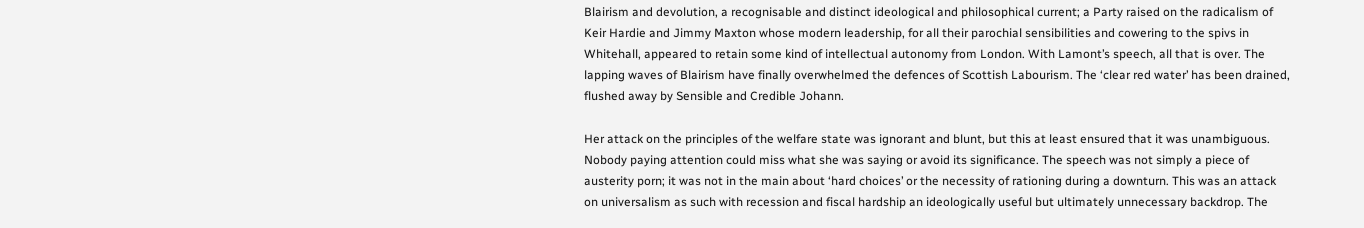Blairism and devolution, a recognisable and distinct ideological and philosophical current; a Party raised on the radicalism of Keir Hardie and Jimmy Maxton whose modern leadership, for all their parochial sensibilities and cowering to the spivs in Whitehall, appeared to retain some kind of intellectual autonomy from London. With Lamont’s speech, all that is over. The lapping waves of Blairism have finally overwhelmed the defences of Scottish Labourism. The ‘clear red water’ has been drained, flushed away by Sensible and Credible Johann.

Her attack on the principles of the welfare state was ignorant and blunt, but this at least ensured that it was unambiguous. Nobody paying attention could miss what she was saying or avoid its significance. The speech was not simply a piece of austerity porn; it was not in the main about ‘hard choices’ or the necessity of rationing during a downturn. This was an attack on universalism as such with recession and fiscal hardship an ideologically useful but ultimately unnecessary backdrop. The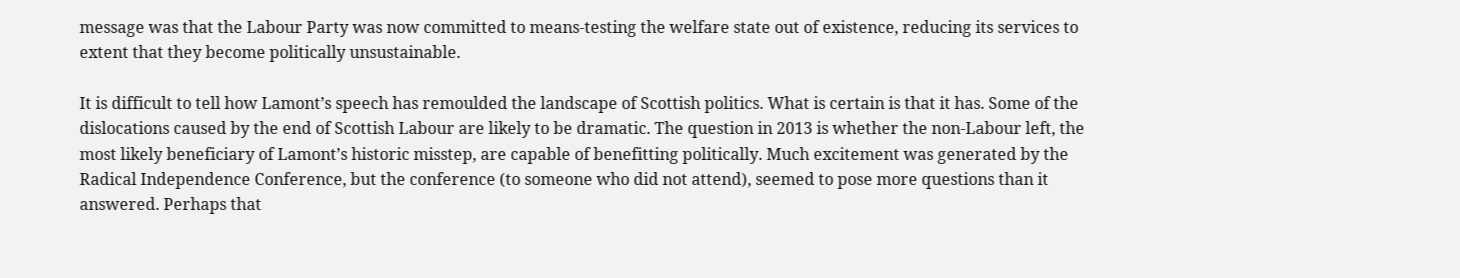message was that the Labour Party was now committed to means-testing the welfare state out of existence, reducing its services to extent that they become politically unsustainable.

It is difficult to tell how Lamont’s speech has remoulded the landscape of Scottish politics. What is certain is that it has. Some of the dislocations caused by the end of Scottish Labour are likely to be dramatic. The question in 2013 is whether the non-Labour left, the most likely beneficiary of Lamont’s historic misstep, are capable of benefitting politically. Much excitement was generated by the Radical Independence Conference, but the conference (to someone who did not attend), seemed to pose more questions than it answered. Perhaps that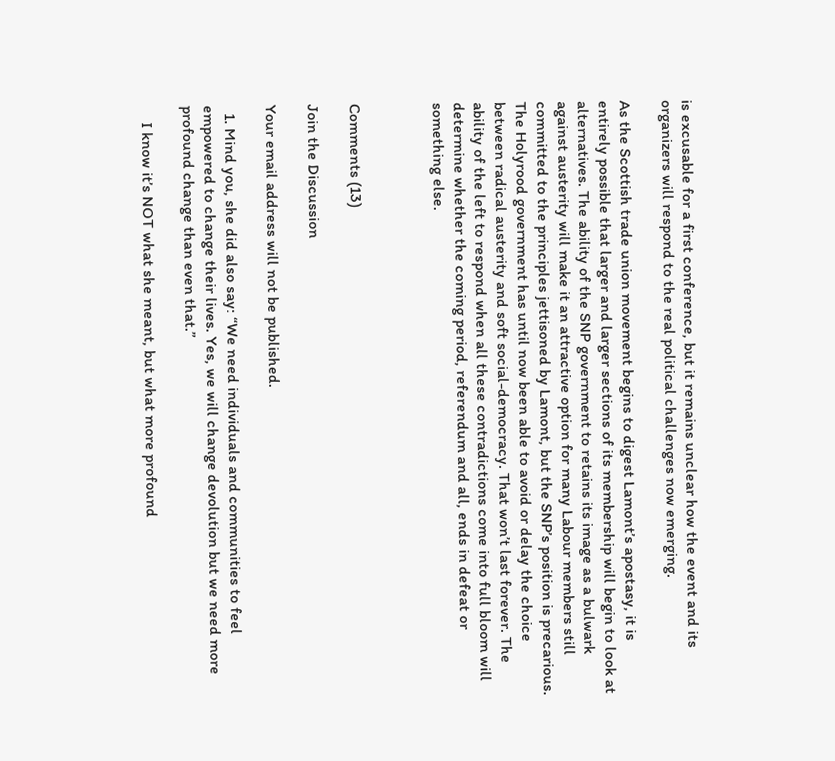is excusable for a first conference, but it remains unclear how the event and its organizers will respond to the real political challenges now emerging.

As the Scottish trade union movement begins to digest Lamont’s apostasy, it is entirely possible that larger and larger sections of its membership will begin to look at alternatives. The ability of the SNP government to retains its image as a bulwark against austerity will make it an attractive option for many Labour members still committed to the principles jettisoned by Lamont, but the SNP’s position is precarious. The Holyrood government has until now been able to avoid or delay the choice between radical austerity and soft social-democracy. That won’t last forever. The ability of the left to respond when all these contradictions come into full bloom will determine whether the coming period, referendum and all, ends in defeat or something else.



Comments (13)

Join the Discussion

Your email address will not be published.

  1. Mind you, she did also say: “We need individuals and communities to feel empowered to change their lives. Yes, we will change devolution but we need more profound change than even that.”

    I know it’s NOT what she meant, but what more profound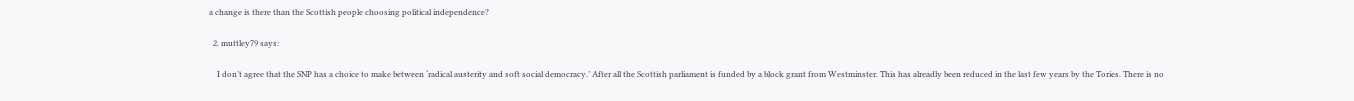a change is there than the Scottish people choosing political independence?

  2. muttley79 says:

    I don’t agree that the SNP has a choice to make between ‘radical austerity and soft social democracy.’ After all the Scottish parliament is funded by a block grant from Westminster. This has alreadly been reduced in the last few years by the Tories. There is no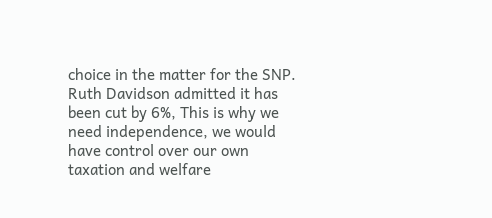choice in the matter for the SNP. Ruth Davidson admitted it has been cut by 6%, This is why we need independence, we would have control over our own taxation and welfare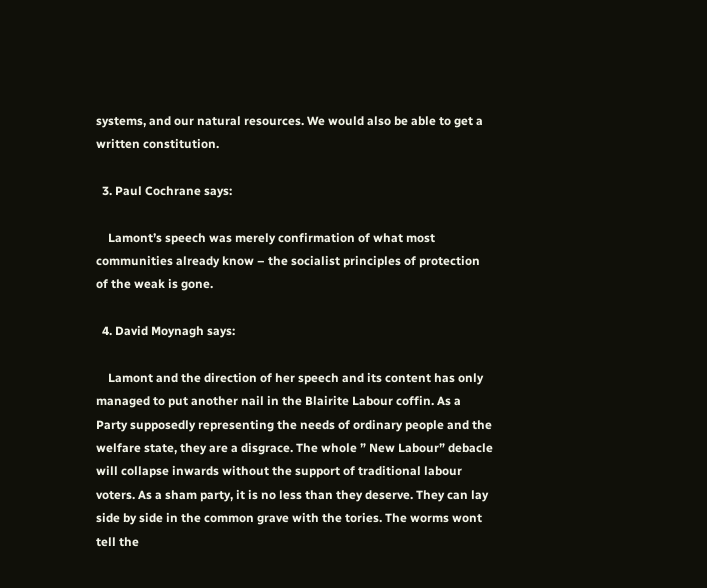systems, and our natural resources. We would also be able to get a written constitution.

  3. Paul Cochrane says:

    Lamont’s speech was merely confirmation of what most communities already know – the socialist principles of protection of the weak is gone.

  4. David Moynagh says:

    Lamont and the direction of her speech and its content has only managed to put another nail in the Blairite Labour coffin. As a Party supposedly representing the needs of ordinary people and the welfare state, they are a disgrace. The whole ” New Labour” debacle will collapse inwards without the support of traditional labour voters. As a sham party, it is no less than they deserve. They can lay side by side in the common grave with the tories. The worms wont tell the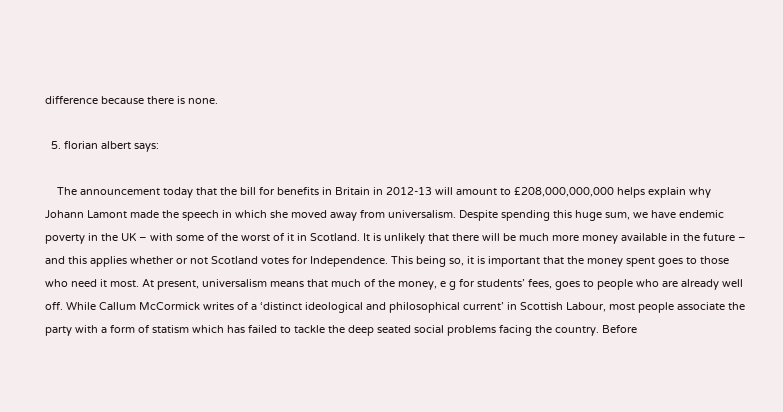difference because there is none.

  5. florian albert says:

    The announcement today that the bill for benefits in Britain in 2012-13 will amount to £208,000,000,000 helps explain why Johann Lamont made the speech in which she moved away from universalism. Despite spending this huge sum, we have endemic poverty in the UK – with some of the worst of it in Scotland. It is unlikely that there will be much more money available in the future – and this applies whether or not Scotland votes for Independence. This being so, it is important that the money spent goes to those who need it most. At present, universalism means that much of the money, e g for students’ fees, goes to people who are already well off. While Callum McCormick writes of a ‘distinct ideological and philosophical current’ in Scottish Labour, most people associate the party with a form of statism which has failed to tackle the deep seated social problems facing the country. Before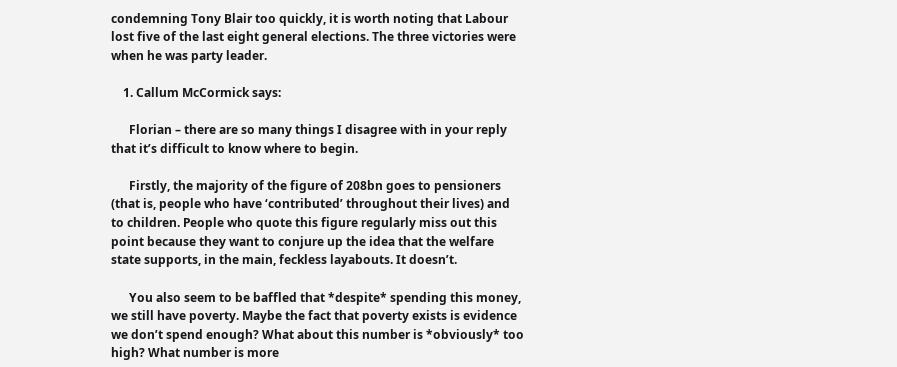condemning Tony Blair too quickly, it is worth noting that Labour lost five of the last eight general elections. The three victories were when he was party leader.

    1. Callum McCormick says:

      Florian – there are so many things I disagree with in your reply that it’s difficult to know where to begin.

      Firstly, the majority of the figure of 208bn goes to pensioners (that is, people who have ‘contributed’ throughout their lives) and to children. People who quote this figure regularly miss out this point because they want to conjure up the idea that the welfare state supports, in the main, feckless layabouts. It doesn’t.

      You also seem to be baffled that *despite* spending this money, we still have poverty. Maybe the fact that poverty exists is evidence we don’t spend enough? What about this number is *obviously* too high? What number is more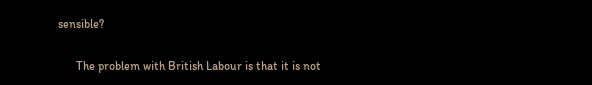sensible?

      The problem with British Labour is that it is not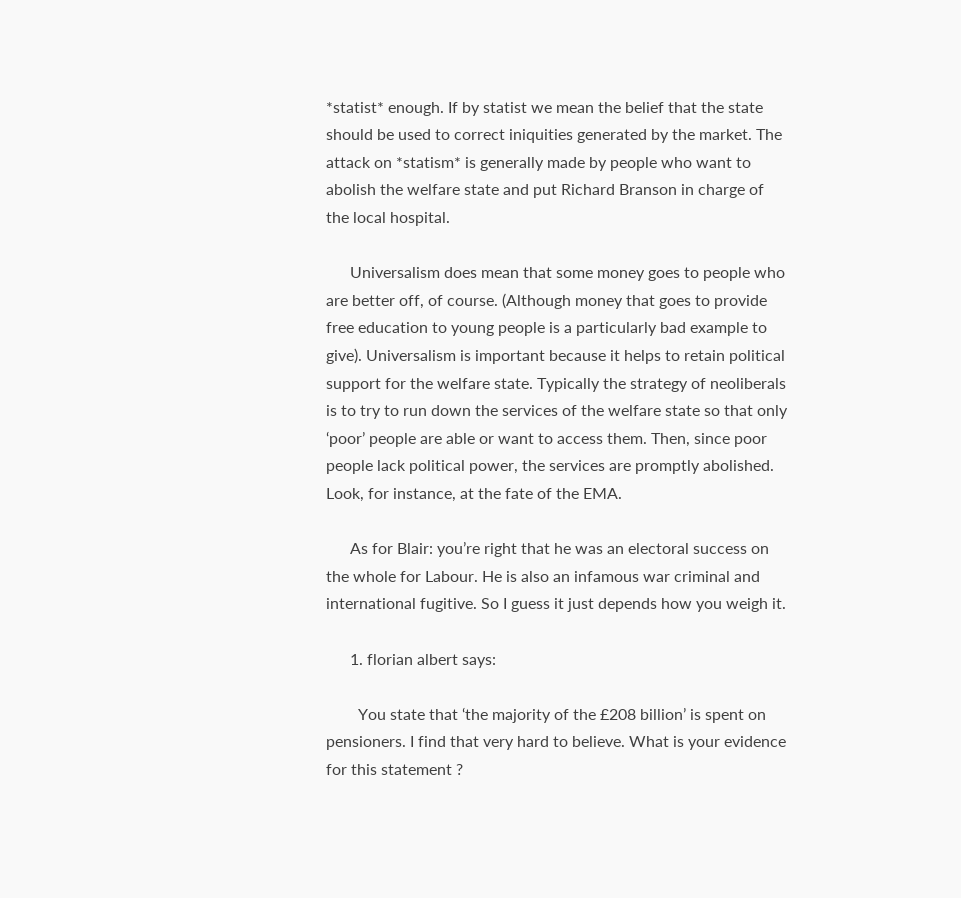*statist* enough. If by statist we mean the belief that the state should be used to correct iniquities generated by the market. The attack on *statism* is generally made by people who want to abolish the welfare state and put Richard Branson in charge of the local hospital.

      Universalism does mean that some money goes to people who are better off, of course. (Although money that goes to provide free education to young people is a particularly bad example to give). Universalism is important because it helps to retain political support for the welfare state. Typically the strategy of neoliberals is to try to run down the services of the welfare state so that only ‘poor’ people are able or want to access them. Then, since poor people lack political power, the services are promptly abolished. Look, for instance, at the fate of the EMA.

      As for Blair: you’re right that he was an electoral success on the whole for Labour. He is also an infamous war criminal and international fugitive. So I guess it just depends how you weigh it.

      1. florian albert says:

        You state that ‘the majority of the £208 billion’ is spent on pensioners. I find that very hard to believe. What is your evidence for this statement ?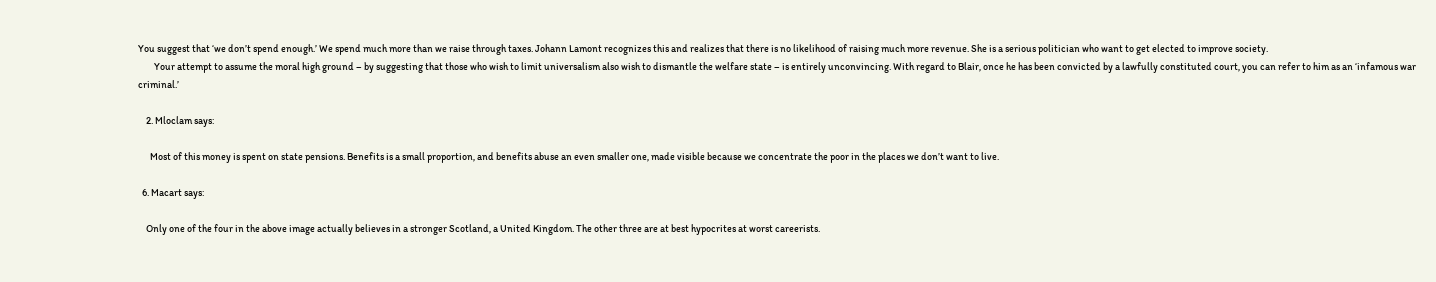You suggest that ‘we don’t spend enough.’ We spend much more than we raise through taxes. Johann Lamont recognizes this and realizes that there is no likelihood of raising much more revenue. She is a serious politician who want to get elected to improve society.
        Your attempt to assume the moral high ground – by suggesting that those who wish to limit universalism also wish to dismantle the welfare state – is entirely unconvincing. With regard to Blair, once he has been convicted by a lawfully constituted court, you can refer to him as an ‘infamous war criminal.’

    2. Mloclam says:

      Most of this money is spent on state pensions. Benefits is a small proportion, and benefits abuse an even smaller one, made visible because we concentrate the poor in the places we don’t want to live.

  6. Macart says:

    Only one of the four in the above image actually believes in a stronger Scotland, a United Kingdom. The other three are at best hypocrites at worst careerists.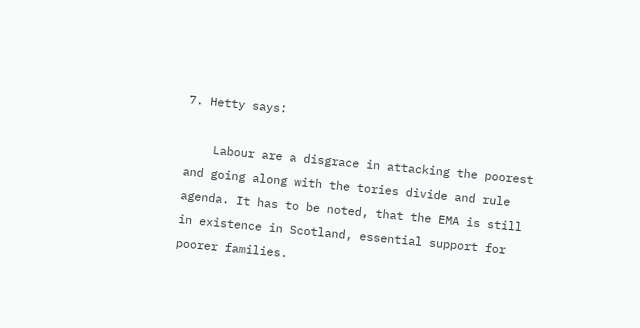7. Hetty says:

    Labour are a disgrace in attacking the poorest and going along with the tories divide and rule agenda. It has to be noted, that the EMA is still in existence in Scotland, essential support for poorer families.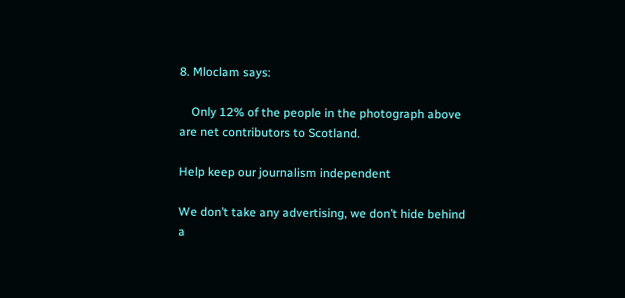8. Mloclam says:

    Only 12% of the people in the photograph above are net contributors to Scotland.

Help keep our journalism independent

We don’t take any advertising, we don’t hide behind a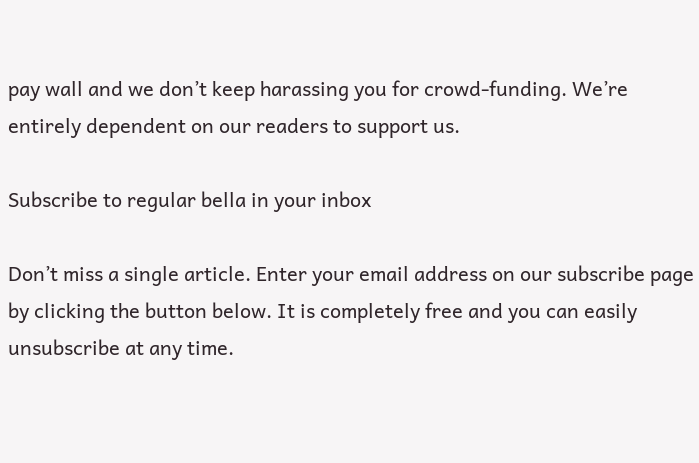pay wall and we don’t keep harassing you for crowd-funding. We’re entirely dependent on our readers to support us.

Subscribe to regular bella in your inbox

Don’t miss a single article. Enter your email address on our subscribe page by clicking the button below. It is completely free and you can easily unsubscribe at any time.